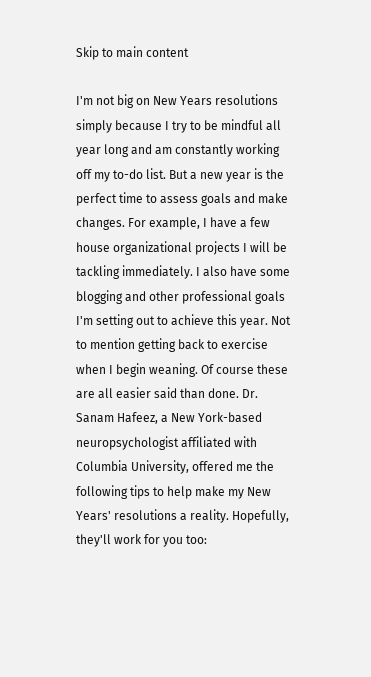Skip to main content

I'm not big on New Years resolutions simply because I try to be mindful all year long and am constantly working off my to-do list. But a new year is the perfect time to assess goals and make changes. For example, I have a few house organizational projects I will be tackling immediately. I also have some blogging and other professional goals I'm setting out to achieve this year. Not to mention getting back to exercise when I begin weaning. Of course these are all easier said than done. Dr. Sanam Hafeez, a New York-based neuropsychologist affiliated with Columbia University, offered me the following tips to help make my New Years' resolutions a reality. Hopefully, they'll work for you too: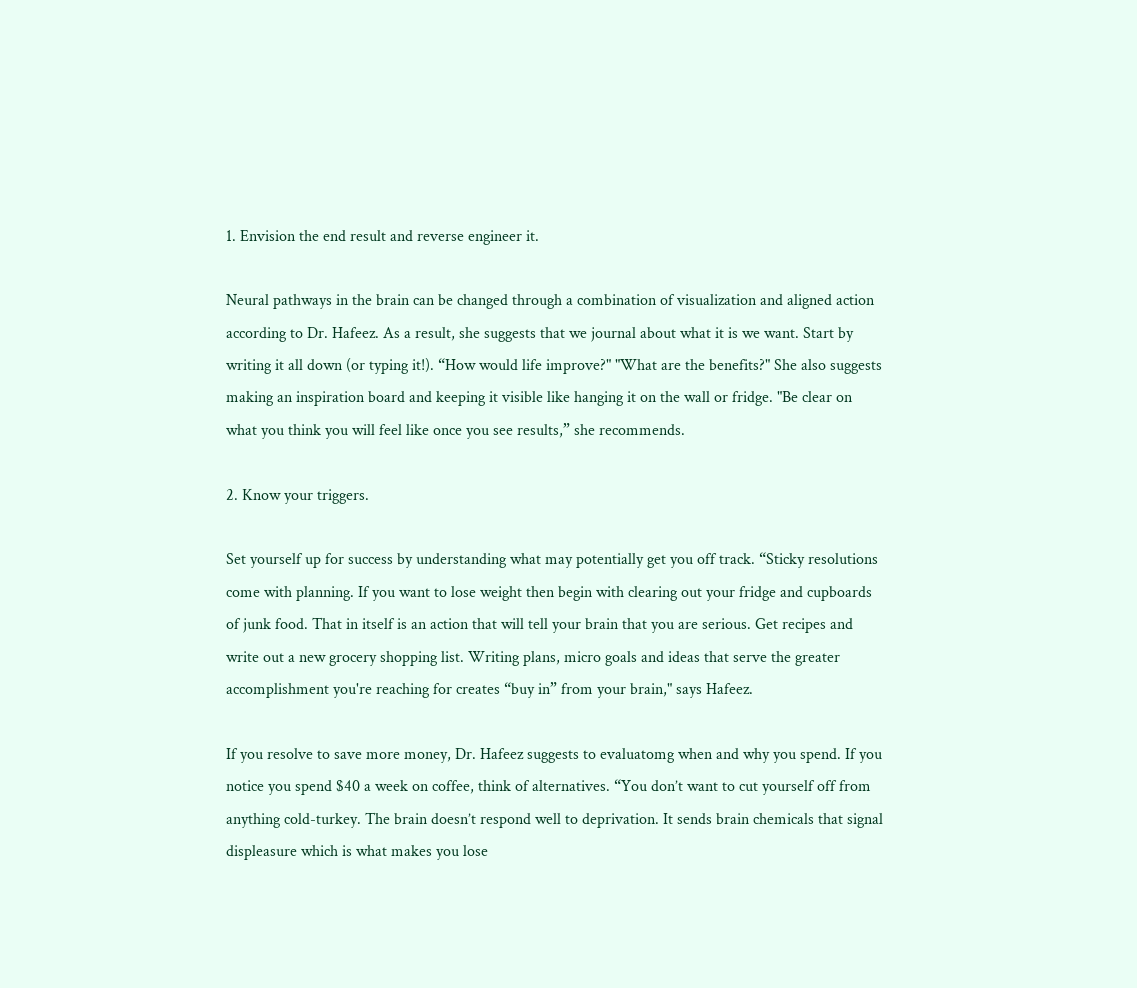1. Envision the end result and reverse engineer it.

Neural pathways in the brain can be changed through a combination of visualization and aligned action according to Dr. Hafeez. As a result, she suggests that we journal about what it is we want. Start by writing it all down (or typing it!). “How would life improve?" "What are the benefits?" She also suggests making an inspiration board and keeping it visible like hanging it on the wall or fridge. "Be clear on what you think you will feel like once you see results,” she recommends.

2. Know your triggers.

Set yourself up for success by understanding what may potentially get you off track. “Sticky resolutions come with planning. If you want to lose weight then begin with clearing out your fridge and cupboards of junk food. That in itself is an action that will tell your brain that you are serious. Get recipes and write out a new grocery shopping list. Writing plans, micro goals and ideas that serve the greater accomplishment you're reaching for creates “buy in” from your brain," says Hafeez.

If you resolve to save more money, Dr. Hafeez suggests to evaluatomg when and why you spend. If you notice you spend $40 a week on coffee, think of alternatives. “You don’t want to cut yourself off from anything cold-turkey. The brain doesn’t respond well to deprivation. It sends brain chemicals that signal displeasure which is what makes you lose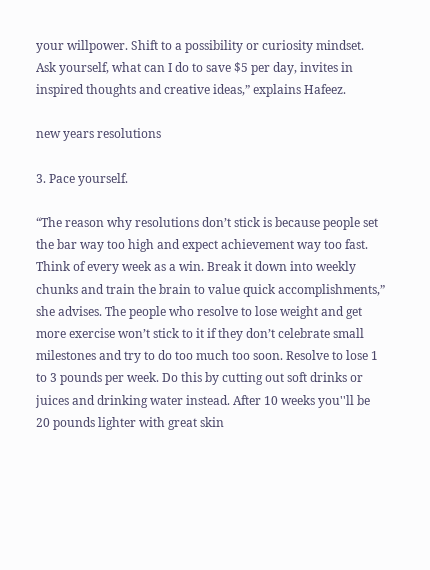your willpower. Shift to a possibility or curiosity mindset. Ask yourself, what can I do to save $5 per day, invites in inspired thoughts and creative ideas,” explains Hafeez.

new years resolutions

3. Pace yourself.

“The reason why resolutions don’t stick is because people set the bar way too high and expect achievement way too fast. Think of every week as a win. Break it down into weekly chunks and train the brain to value quick accomplishments,” she advises. The people who resolve to lose weight and get more exercise won’t stick to it if they don’t celebrate small milestones and try to do too much too soon. Resolve to lose 1 to 3 pounds per week. Do this by cutting out soft drinks or juices and drinking water instead. After 10 weeks you''ll be 20 pounds lighter with great skin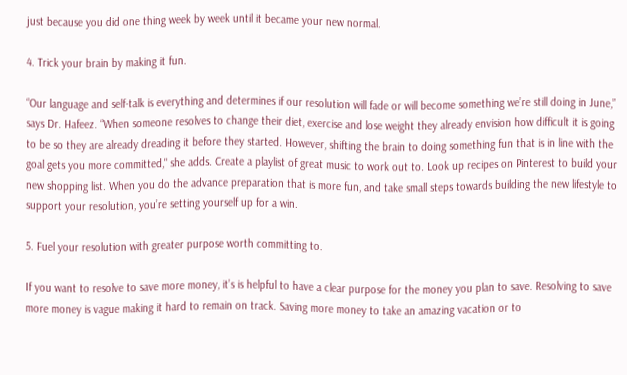just because you did one thing week by week until it became your new normal.

4. Trick your brain by making it fun.

“Our language and self-talk is everything and determines if our resolution will fade or will become something we’re still doing in June,” says Dr. Hafeez. “When someone resolves to change their diet, exercise and lose weight they already envision how difficult it is going to be so they are already dreading it before they started. However, shifting the brain to doing something fun that is in line with the goal gets you more committed," she adds. Create a playlist of great music to work out to. Look up recipes on Pinterest to build your new shopping list. When you do the advance preparation that is more fun, and take small steps towards building the new lifestyle to support your resolution, you’re setting yourself up for a win.

5. Fuel your resolution with greater purpose worth committing to.

If you want to resolve to save more money, it’s is helpful to have a clear purpose for the money you plan to save. Resolving to save more money is vague making it hard to remain on track. Saving more money to take an amazing vacation or to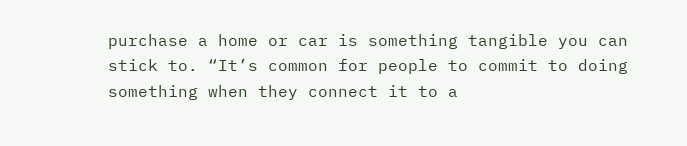purchase a home or car is something tangible you can stick to. “It’s common for people to commit to doing something when they connect it to a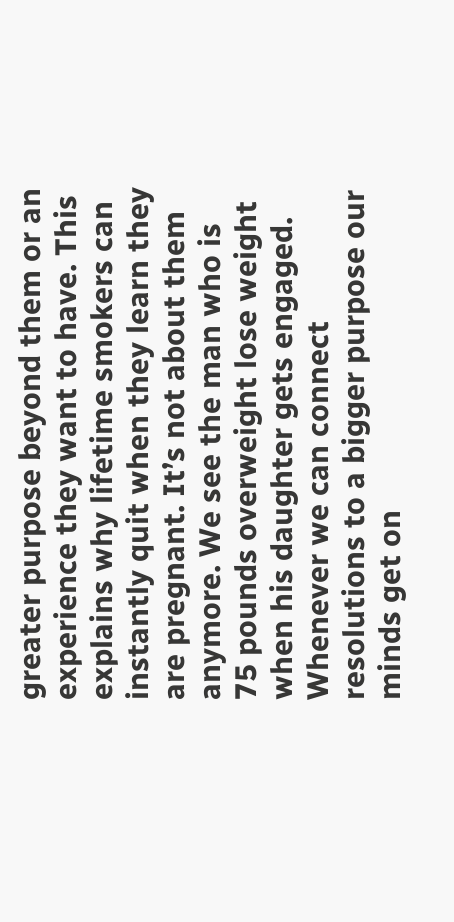greater purpose beyond them or an experience they want to have. This explains why lifetime smokers can instantly quit when they learn they are pregnant. It’s not about them anymore. We see the man who is 75 pounds overweight lose weight when his daughter gets engaged. Whenever we can connect resolutions to a bigger purpose our minds get on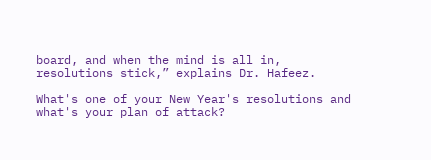board, and when the mind is all in, resolutions stick,” explains Dr. Hafeez.

What's one of your New Year's resolutions and what's your plan of attack?